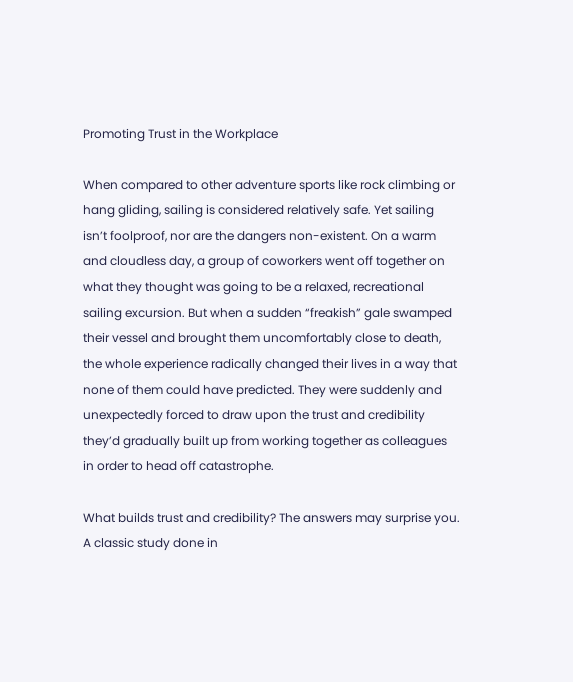Promoting Trust in the Workplace

When compared to other adventure sports like rock climbing or hang gliding, sailing is considered relatively safe. Yet sailing isn’t foolproof, nor are the dangers non-existent. On a warm and cloudless day, a group of coworkers went off together on what they thought was going to be a relaxed, recreational sailing excursion. But when a sudden “freakish” gale swamped their vessel and brought them uncomfortably close to death, the whole experience radically changed their lives in a way that none of them could have predicted. They were suddenly and unexpectedly forced to draw upon the trust and credibility they’d gradually built up from working together as colleagues in order to head off catastrophe.

What builds trust and credibility? The answers may surprise you. A classic study done in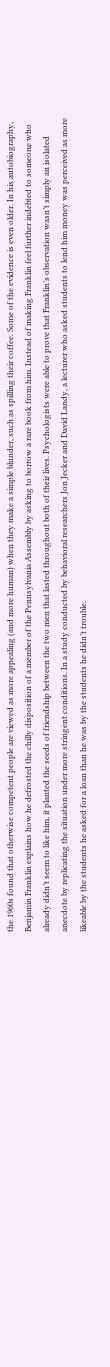the 1960s found that otherwise competent people are viewed as more appealing (and more human) when they make a simple blunder, such as spilling their coffee. Some of the evidence is even older. In his autobiography, Benjamin Franklin explains how he defrosted the chilly disposition of a member of the Pennsylvania Assembly by asking to borrow a rare book from him. Instead of making Franklin feel further indebted to someone who already didn’t seem to like him, it planted the seeds of friendship between the two men that lasted throughout both of their lives. Psychologists were able to prove that Franklin’s observation wasn’t simply an isolated anecdote by replicating the situation under more stringent conditions. In a study conducted by behavioral researchers Jon Jecker and David Landy, a lecturer who asked students to lend him money was perceived as more likeable by the students he asked for a loan than he was by the students he didn’t trouble.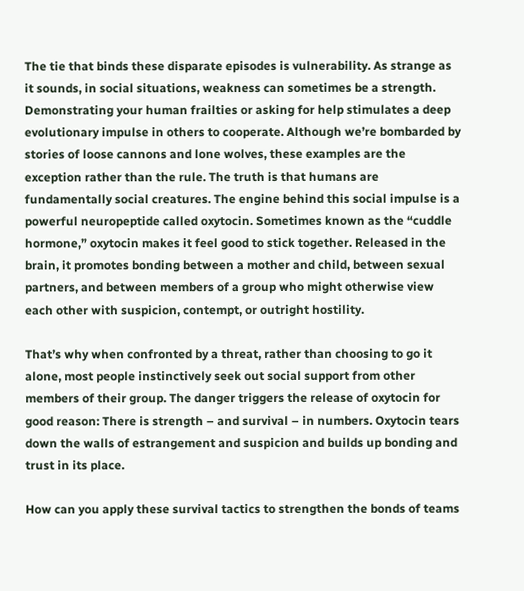The tie that binds these disparate episodes is vulnerability. As strange as it sounds, in social situations, weakness can sometimes be a strength. Demonstrating your human frailties or asking for help stimulates a deep evolutionary impulse in others to cooperate. Although we’re bombarded by stories of loose cannons and lone wolves, these examples are the exception rather than the rule. The truth is that humans are fundamentally social creatures. The engine behind this social impulse is a powerful neuropeptide called oxytocin. Sometimes known as the “cuddle hormone,” oxytocin makes it feel good to stick together. Released in the brain, it promotes bonding between a mother and child, between sexual partners, and between members of a group who might otherwise view each other with suspicion, contempt, or outright hostility.

That’s why when confronted by a threat, rather than choosing to go it alone, most people instinctively seek out social support from other members of their group. The danger triggers the release of oxytocin for good reason: There is strength – and survival – in numbers. Oxytocin tears down the walls of estrangement and suspicion and builds up bonding and trust in its place.

How can you apply these survival tactics to strengthen the bonds of teams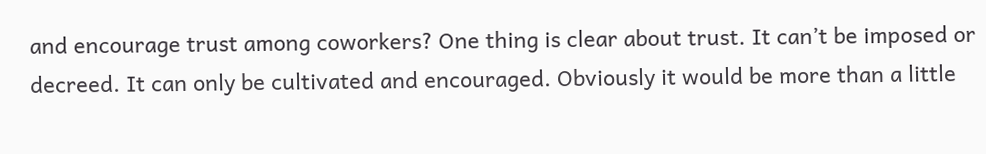and encourage trust among coworkers? One thing is clear about trust. It can’t be imposed or decreed. It can only be cultivated and encouraged. Obviously it would be more than a little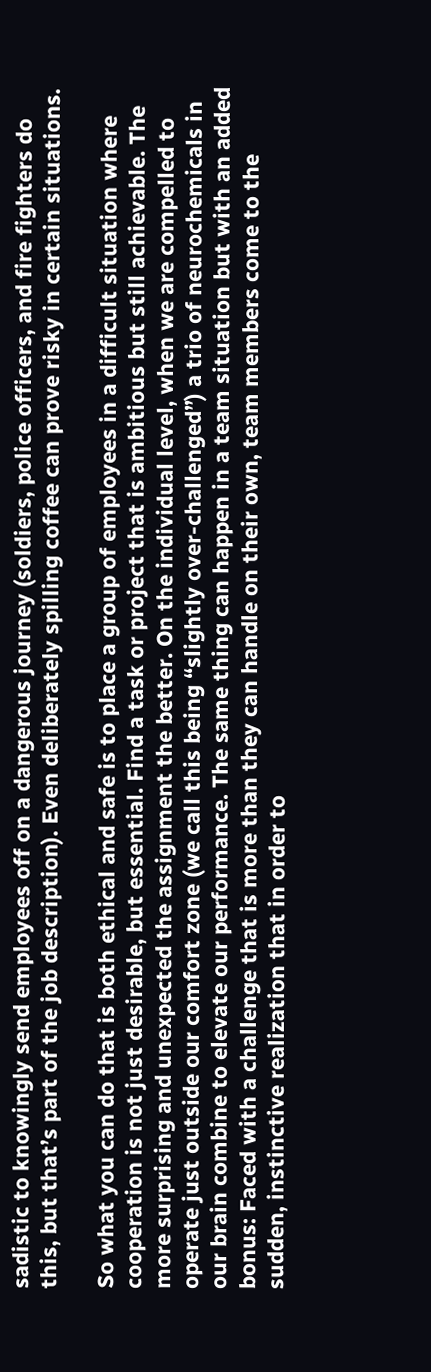sadistic to knowingly send employees off on a dangerous journey (soldiers, police officers, and fire fighters do this, but that’s part of the job description). Even deliberately spilling coffee can prove risky in certain situations.

So what you can do that is both ethical and safe is to place a group of employees in a difficult situation where cooperation is not just desirable, but essential. Find a task or project that is ambitious but still achievable. The more surprising and unexpected the assignment the better. On the individual level, when we are compelled to operate just outside our comfort zone (we call this being “slightly over-challenged”) a trio of neurochemicals in our brain combine to elevate our performance. The same thing can happen in a team situation but with an added bonus: Faced with a challenge that is more than they can handle on their own, team members come to the sudden, instinctive realization that in order to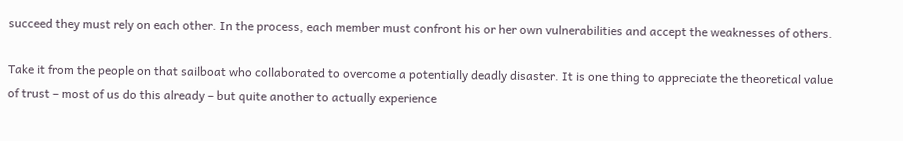succeed they must rely on each other. In the process, each member must confront his or her own vulnerabilities and accept the weaknesses of others.

Take it from the people on that sailboat who collaborated to overcome a potentially deadly disaster. It is one thing to appreciate the theoretical value of trust – most of us do this already – but quite another to actually experience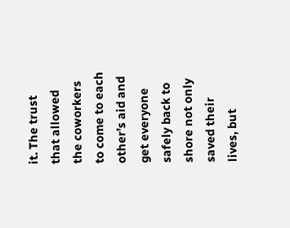it. The trust that allowed the coworkers to come to each other’s aid and get everyone safely back to shore not only saved their lives, but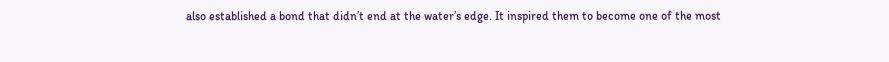also established a bond that didn’t end at the water’s edge. It inspired them to become one of the most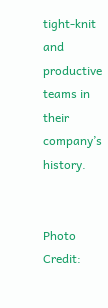tight-knit and productive teams in their company’s history.


Photo Credit: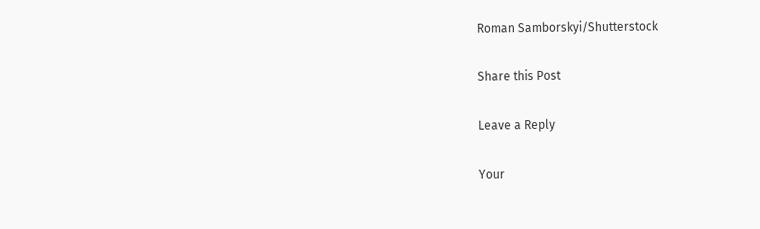Roman Samborskyi/Shutterstock

Share this Post

Leave a Reply

Your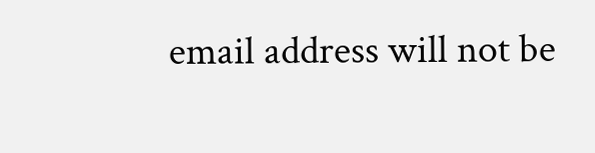email address will not be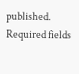published. Required fields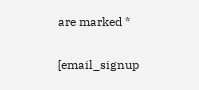are marked *

[email_signup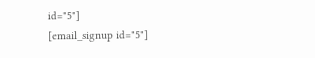id="5"]
[email_signup id="5"]